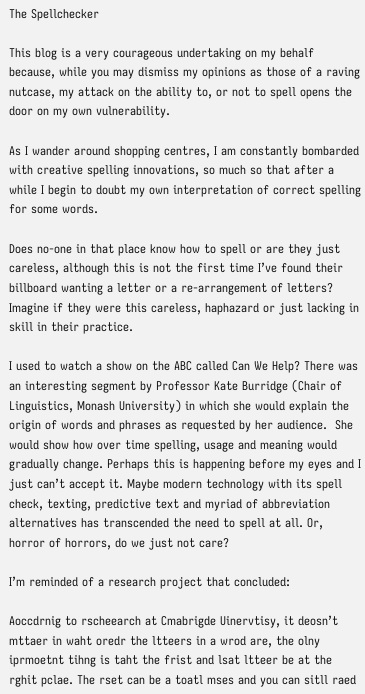The Spellchecker

This blog is a very courageous undertaking on my behalf because, while you may dismiss my opinions as those of a raving nutcase, my attack on the ability to, or not to spell opens the door on my own vulnerability.

As I wander around shopping centres, I am constantly bombarded with creative spelling innovations, so much so that after a while I begin to doubt my own interpretation of correct spelling for some words.

Does no-one in that place know how to spell or are they just careless, although this is not the first time I’ve found their billboard wanting a letter or a re-arrangement of letters? Imagine if they were this careless, haphazard or just lacking in skill in their practice.

I used to watch a show on the ABC called Can We Help? There was an interesting segment by Professor Kate Burridge (Chair of Linguistics, Monash University) in which she would explain the origin of words and phrases as requested by her audience.  She would show how over time spelling, usage and meaning would gradually change. Perhaps this is happening before my eyes and I just can’t accept it. Maybe modern technology with its spell check, texting, predictive text and myriad of abbreviation alternatives has transcended the need to spell at all. Or, horror of horrors, do we just not care?

I’m reminded of a research project that concluded:

Aoccdrnig to rscheearch at Cmabrigde Uinervtisy, it deosn’t mttaer in waht oredr the ltteers in a wrod are, the olny iprmoetnt tihng is taht the frist and lsat ltteer be at the rghit pclae. The rset can be a toatl mses and you can sitll raed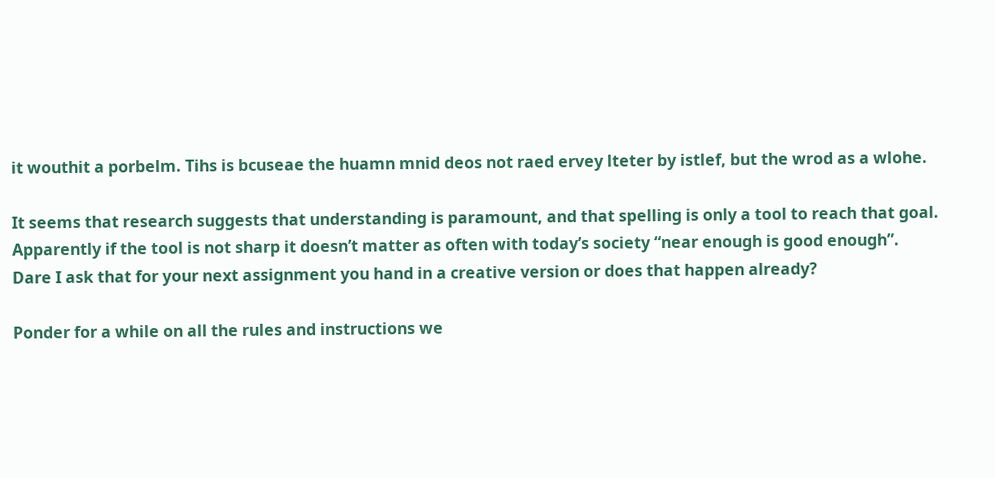it wouthit a porbelm. Tihs is bcuseae the huamn mnid deos not raed ervey lteter by istlef, but the wrod as a wlohe.

It seems that research suggests that understanding is paramount, and that spelling is only a tool to reach that goal.  Apparently if the tool is not sharp it doesn’t matter as often with today’s society “near enough is good enough”. Dare I ask that for your next assignment you hand in a creative version or does that happen already?

Ponder for a while on all the rules and instructions we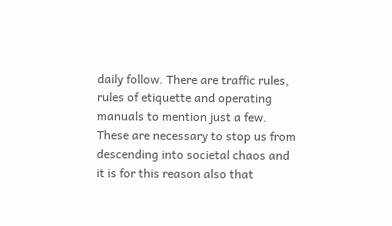daily follow. There are traffic rules, rules of etiquette and operating manuals to mention just a few. These are necessary to stop us from descending into societal chaos and it is for this reason also that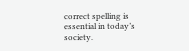correct spelling is essential in today’s society.